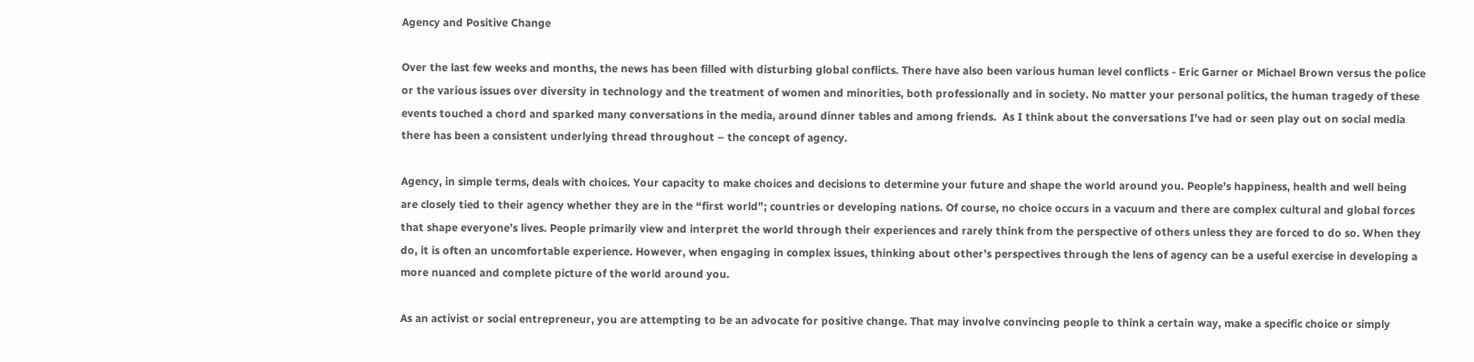Agency and Positive Change

Over the last few weeks and months, the news has been filled with disturbing global conflicts. There have also been various human level conflicts - Eric Garner or Michael Brown versus the police or the various issues over diversity in technology and the treatment of women and minorities, both professionally and in society. No matter your personal politics, the human tragedy of these events touched a chord and sparked many conversations in the media, around dinner tables and among friends.  As I think about the conversations I’ve had or seen play out on social media there has been a consistent underlying thread throughout – the concept of agency.

Agency, in simple terms, deals with choices. Your capacity to make choices and decisions to determine your future and shape the world around you. People’s happiness, health and well being are closely tied to their agency whether they are in the “first world”; countries or developing nations. Of course, no choice occurs in a vacuum and there are complex cultural and global forces that shape everyone’s lives. People primarily view and interpret the world through their experiences and rarely think from the perspective of others unless they are forced to do so. When they do, it is often an uncomfortable experience. However, when engaging in complex issues, thinking about other’s perspectives through the lens of agency can be a useful exercise in developing a more nuanced and complete picture of the world around you.

As an activist or social entrepreneur, you are attempting to be an advocate for positive change. That may involve convincing people to think a certain way, make a specific choice or simply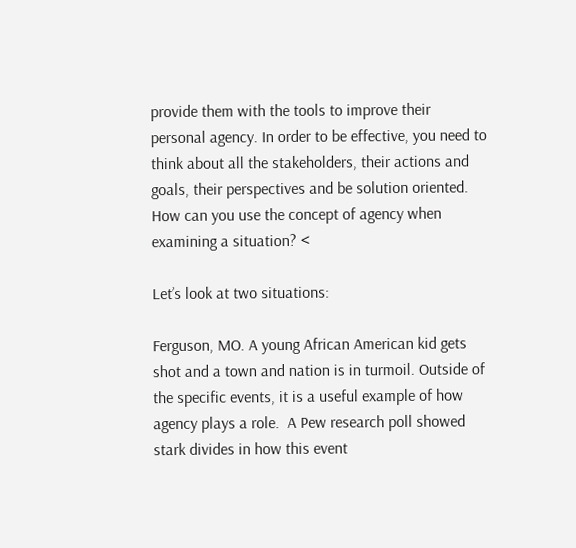provide them with the tools to improve their personal agency. In order to be effective, you need to think about all the stakeholders, their actions and goals, their perspectives and be solution oriented. How can you use the concept of agency when examining a situation? <

Let’s look at two situations:

Ferguson, MO. A young African American kid gets shot and a town and nation is in turmoil. Outside of the specific events, it is a useful example of how agency plays a role.  A Pew research poll showed stark divides in how this event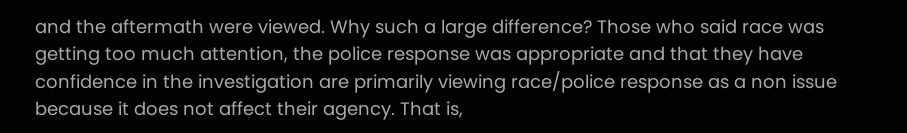and the aftermath were viewed. Why such a large difference? Those who said race was getting too much attention, the police response was appropriate and that they have confidence in the investigation are primarily viewing race/police response as a non issue because it does not affect their agency. That is,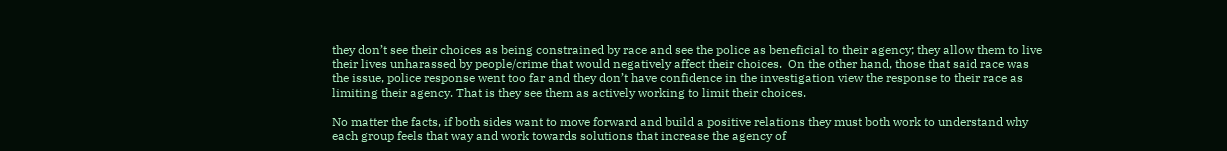they don’t see their choices as being constrained by race and see the police as beneficial to their agency; they allow them to live their lives unharassed by people/crime that would negatively affect their choices.  On the other hand, those that said race was the issue, police response went too far and they don’t have confidence in the investigation view the response to their race as limiting their agency. That is they see them as actively working to limit their choices.

No matter the facts, if both sides want to move forward and build a positive relations they must both work to understand why each group feels that way and work towards solutions that increase the agency of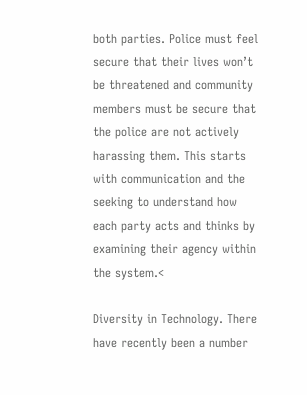both parties. Police must feel secure that their lives won’t be threatened and community members must be secure that the police are not actively harassing them. This starts with communication and the seeking to understand how each party acts and thinks by examining their agency within the system.<

Diversity in Technology. There have recently been a number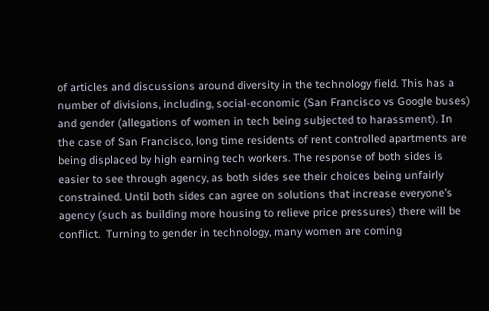of articles and discussions around diversity in the technology field. This has a number of divisions, including, social-economic (San Francisco vs Google buses) and gender (allegations of women in tech being subjected to harassment). In the case of San Francisco, long time residents of rent controlled apartments are being displaced by high earning tech workers. The response of both sides is easier to see through agency, as both sides see their choices being unfairly constrained. Until both sides can agree on solutions that increase everyone’s agency (such as building more housing to relieve price pressures) there will be conflict.  Turning to gender in technology, many women are coming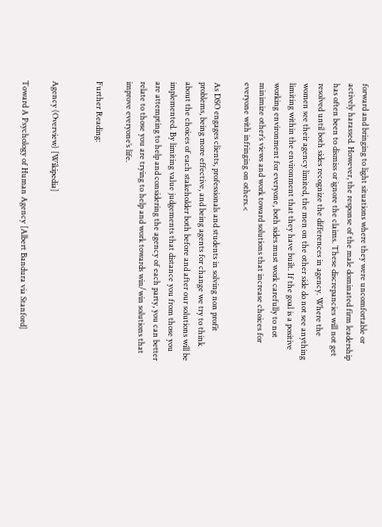forward and bringing to light situations where they were uncomfortable or actively harassed. However, the response of the male dominated firm leadership has often been to dismiss or ignore the claims. These discrepancies will not get resolved until both sides recognize the differences in agency. Where the women see their agency limited, the men on the other side do not see anything limiting within the environment that they have built. If the goal is a positive working environment for everyone, both sides must work carefully to not minimize other’s views and work toward solutions that increase choices for everyone with infringing on others.<

As DSO engages clients, professionals and students in solving non profit problems, being more effective, and being agents for change we try to think about the choices of each stakeholder both before and after our solutions will be implemented. By limiting value judgements that distance you from those you are attempting to help and considering the agency of each party, you can better relate to those you are trying to help and work towards win/win solutions that improve everyone’s life.

Further Reading:


Agency (Overview) [Wikipedia]

Toward A Psychology of Human Agency [Albert Bandura via Stanford]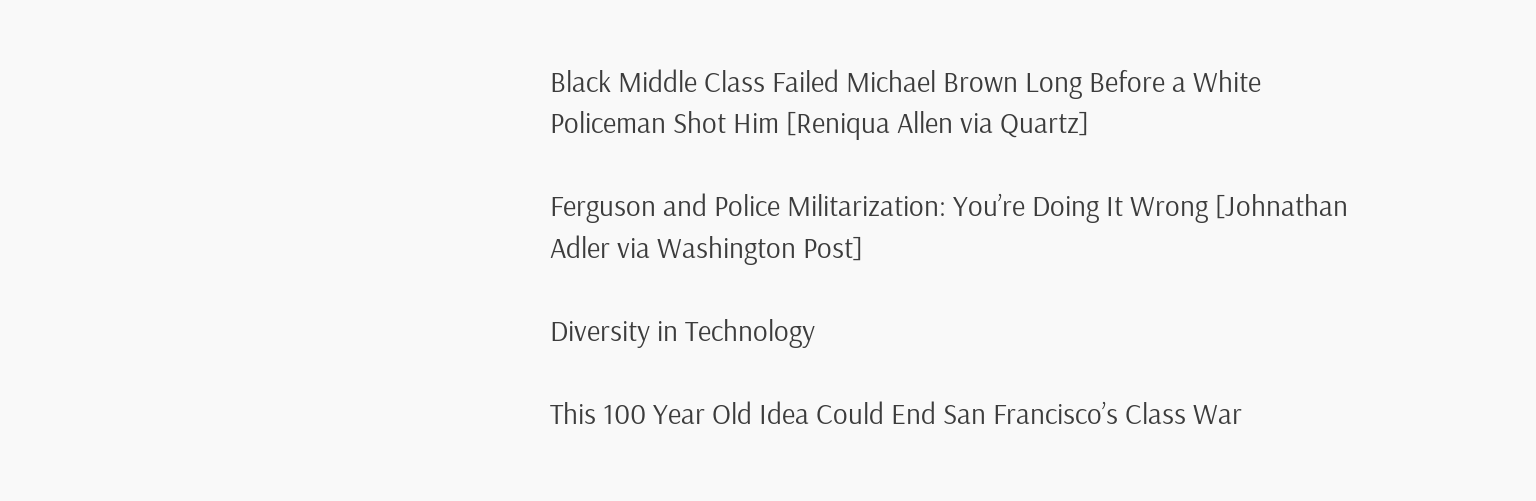Black Middle Class Failed Michael Brown Long Before a White Policeman Shot Him [Reniqua Allen via Quartz]

Ferguson and Police Militarization: You’re Doing It Wrong [Johnathan Adler via Washington Post]

Diversity in Technology

This 100 Year Old Idea Could End San Francisco’s Class War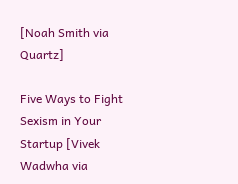[Noah Smith via Quartz]

Five Ways to Fight Sexism in Your Startup [Vivek Wadwha via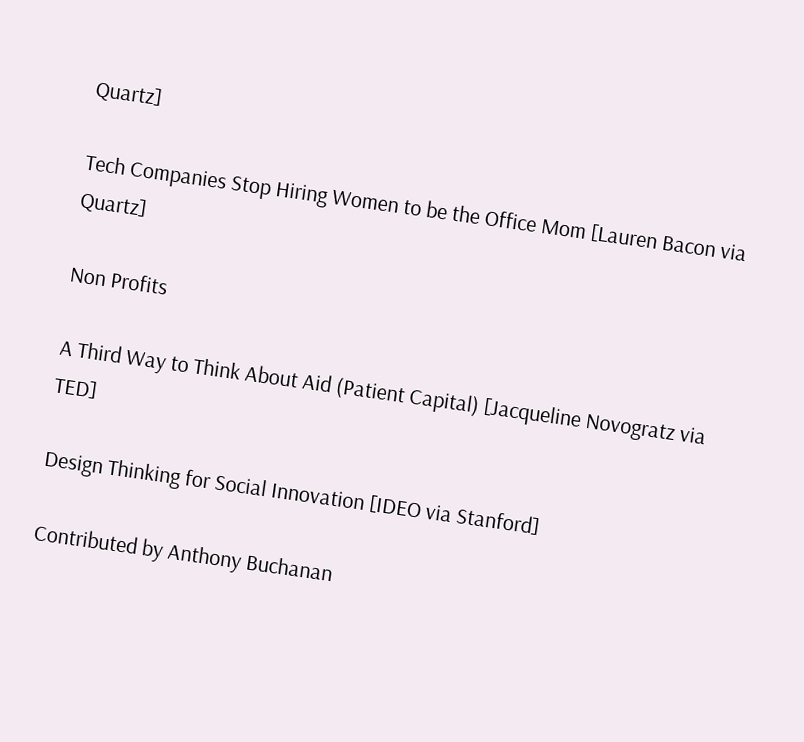Quartz]

Tech Companies Stop Hiring Women to be the Office Mom [Lauren Bacon via Quartz]

Non Profits

A Third Way to Think About Aid (Patient Capital) [Jacqueline Novogratz via TED]

Design Thinking for Social Innovation [IDEO via Stanford]

Contributed by Anthony Buchanan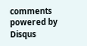comments powered by Disqus